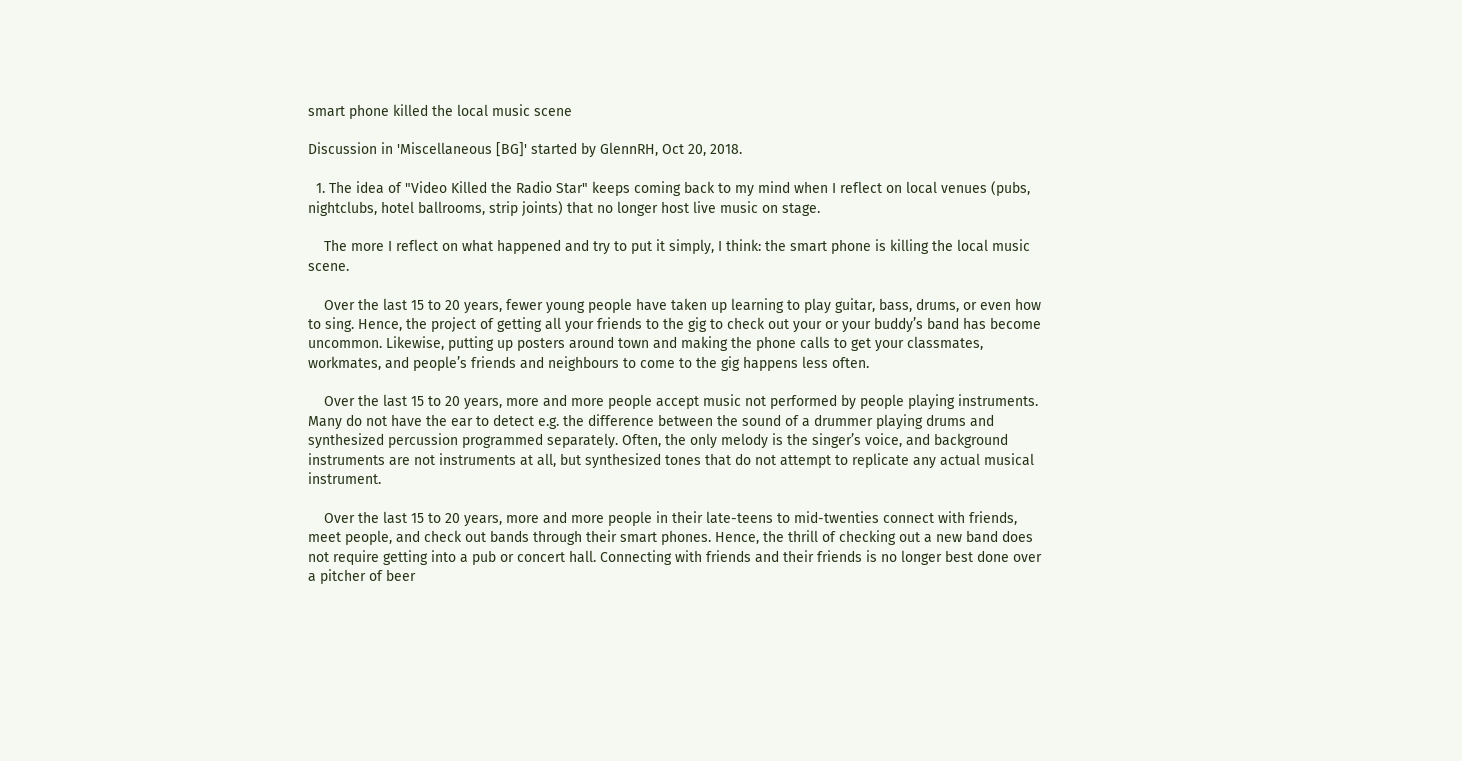smart phone killed the local music scene

Discussion in 'Miscellaneous [BG]' started by GlennRH, Oct 20, 2018.

  1. The idea of "Video Killed the Radio Star" keeps coming back to my mind when I reflect on local venues (pubs, nightclubs, hotel ballrooms, strip joints) that no longer host live music on stage.

    The more I reflect on what happened and try to put it simply, I think: the smart phone is killing the local music scene.

    Over the last 15 to 20 years, fewer young people have taken up learning to play guitar, bass, drums, or even how to sing. Hence, the project of getting all your friends to the gig to check out your or your buddy’s band has become uncommon. Likewise, putting up posters around town and making the phone calls to get your classmates, workmates, and people’s friends and neighbours to come to the gig happens less often.

    Over the last 15 to 20 years, more and more people accept music not performed by people playing instruments. Many do not have the ear to detect e.g. the difference between the sound of a drummer playing drums and synthesized percussion programmed separately. Often, the only melody is the singer’s voice, and background instruments are not instruments at all, but synthesized tones that do not attempt to replicate any actual musical instrument.

    Over the last 15 to 20 years, more and more people in their late-teens to mid-twenties connect with friends, meet people, and check out bands through their smart phones. Hence, the thrill of checking out a new band does not require getting into a pub or concert hall. Connecting with friends and their friends is no longer best done over a pitcher of beer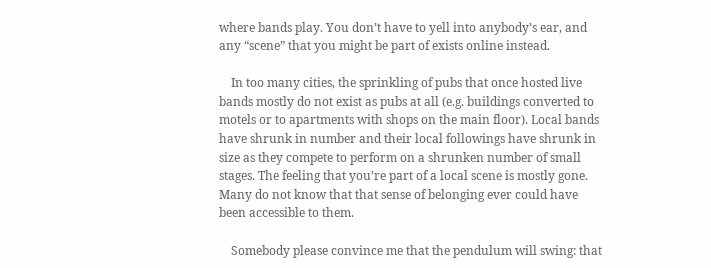where bands play. You don’t have to yell into anybody’s ear, and any “scene” that you might be part of exists online instead.

    In too many cities, the sprinkling of pubs that once hosted live bands mostly do not exist as pubs at all (e.g. buildings converted to motels or to apartments with shops on the main floor). Local bands have shrunk in number and their local followings have shrunk in size as they compete to perform on a shrunken number of small stages. The feeling that you’re part of a local scene is mostly gone. Many do not know that that sense of belonging ever could have been accessible to them.

    Somebody please convince me that the pendulum will swing: that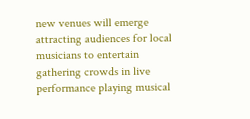new venues will emerge attracting audiences for local musicians to entertain gathering crowds in live performance playing musical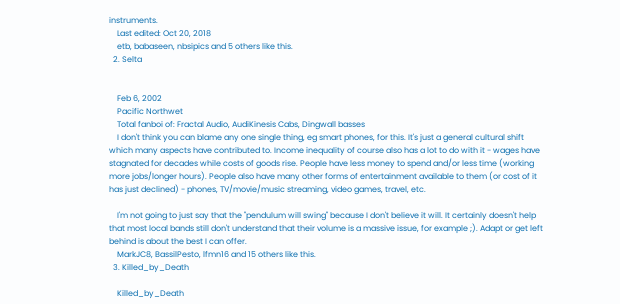instruments.
    Last edited: Oct 20, 2018
    etb, babaseen, nbsipics and 5 others like this.
  2. Selta


    Feb 6, 2002
    Pacific Northwet
    Total fanboi of: Fractal Audio, AudiKinesis Cabs, Dingwall basses
    I don't think you can blame any one single thing, eg smart phones, for this. It's just a general cultural shift which many aspects have contributed to. Income inequality of course also has a lot to do with it - wages have stagnated for decades while costs of goods rise. People have less money to spend and/or less time (working more jobs/longer hours). People also have many other forms of entertainment available to them (or cost of it has just declined) - phones, TV/movie/music streaming, video games, travel, etc.

    I'm not going to just say that the "pendulum will swing" because I don't believe it will. It certainly doesn't help that most local bands still don't understand that their volume is a massive issue, for example ;). Adapt or get left behind is about the best I can offer.
    MarkJC8, BassilPesto, lfmn16 and 15 others like this.
  3. Killed_by_Death

    Killed_by_Death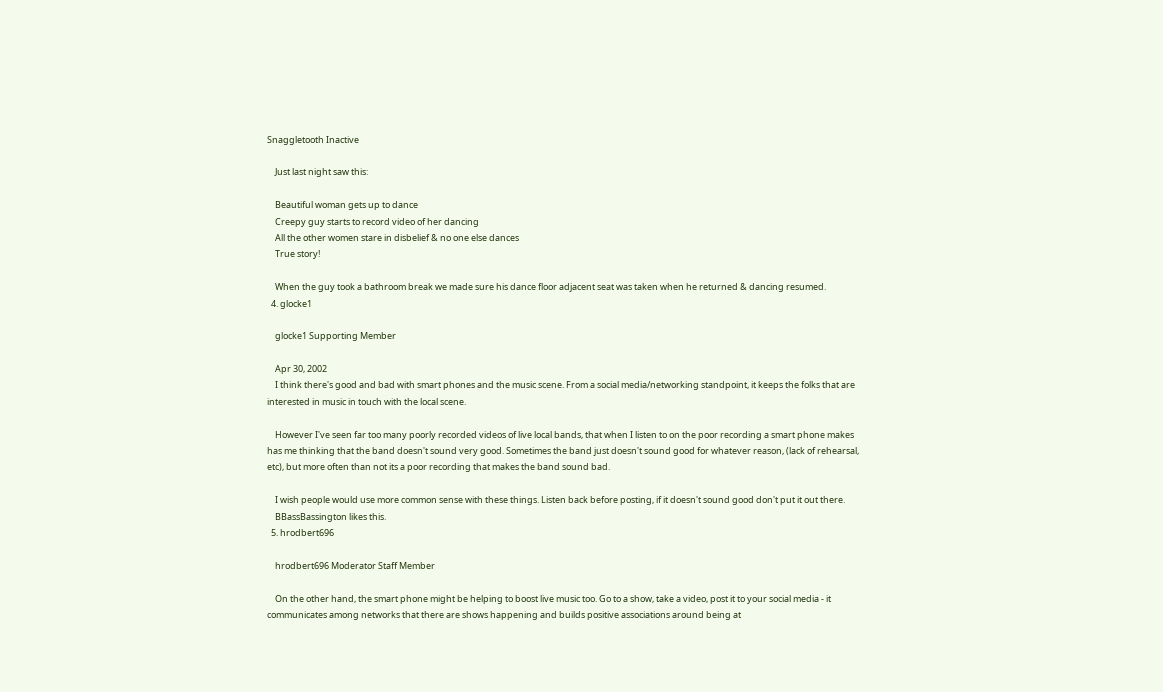Snaggletooth Inactive

    Just last night saw this:

    Beautiful woman gets up to dance
    Creepy guy starts to record video of her dancing
    All the other women stare in disbelief & no one else dances
    True story!

    When the guy took a bathroom break we made sure his dance floor adjacent seat was taken when he returned & dancing resumed.
  4. glocke1

    glocke1 Supporting Member

    Apr 30, 2002
    I think there's good and bad with smart phones and the music scene. From a social media/networking standpoint, it keeps the folks that are interested in music in touch with the local scene.

    However I've seen far too many poorly recorded videos of live local bands, that when I listen to on the poor recording a smart phone makes has me thinking that the band doesn't sound very good. Sometimes the band just doesn't sound good for whatever reason, (lack of rehearsal, etc), but more often than not its a poor recording that makes the band sound bad.

    I wish people would use more common sense with these things. Listen back before posting, if it doesn't sound good don't put it out there.
    BBassBassington likes this.
  5. hrodbert696

    hrodbert696 Moderator Staff Member

    On the other hand, the smart phone might be helping to boost live music too. Go to a show, take a video, post it to your social media - it communicates among networks that there are shows happening and builds positive associations around being at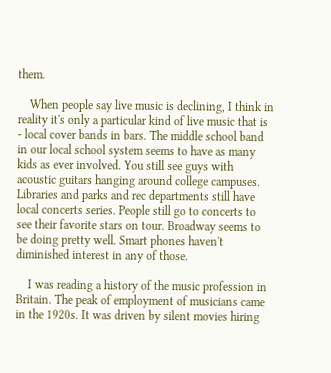them.

    When people say live music is declining, I think in reality it's only a particular kind of live music that is - local cover bands in bars. The middle school band in our local school system seems to have as many kids as ever involved. You still see guys with acoustic guitars hanging around college campuses. Libraries and parks and rec departments still have local concerts series. People still go to concerts to see their favorite stars on tour. Broadway seems to be doing pretty well. Smart phones haven't diminished interest in any of those.

    I was reading a history of the music profession in Britain. The peak of employment of musicians came in the 1920s. It was driven by silent movies hiring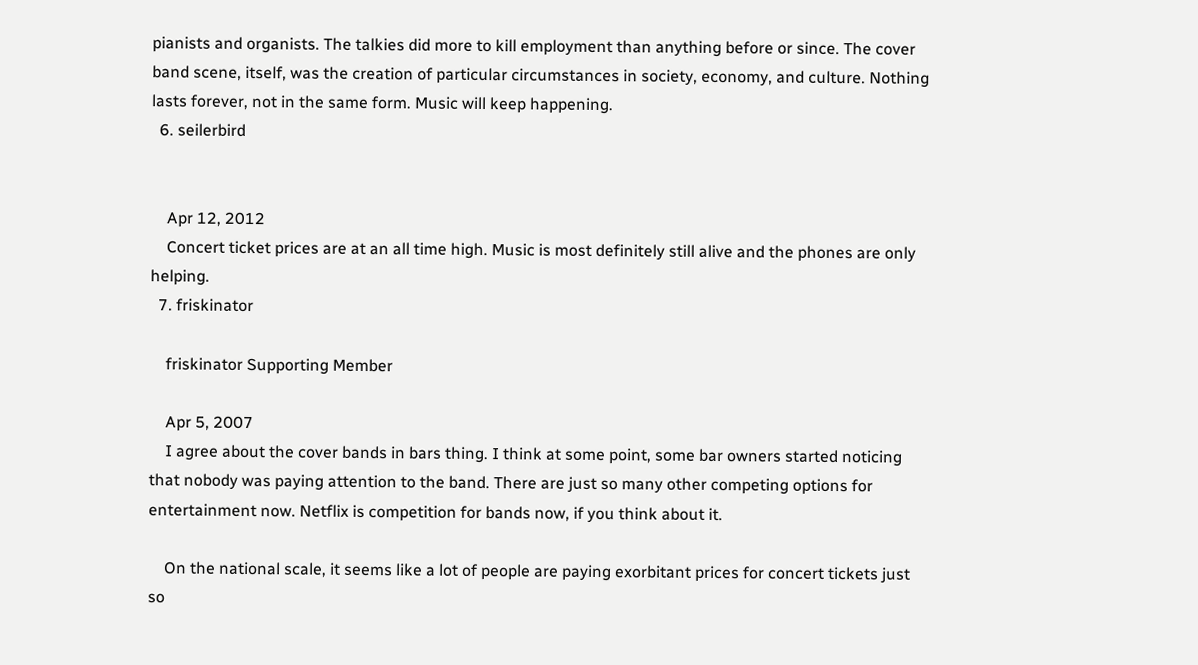pianists and organists. The talkies did more to kill employment than anything before or since. The cover band scene, itself, was the creation of particular circumstances in society, economy, and culture. Nothing lasts forever, not in the same form. Music will keep happening.
  6. seilerbird


    Apr 12, 2012
    Concert ticket prices are at an all time high. Music is most definitely still alive and the phones are only helping.
  7. friskinator

    friskinator Supporting Member

    Apr 5, 2007
    I agree about the cover bands in bars thing. I think at some point, some bar owners started noticing that nobody was paying attention to the band. There are just so many other competing options for entertainment now. Netflix is competition for bands now, if you think about it.

    On the national scale, it seems like a lot of people are paying exorbitant prices for concert tickets just so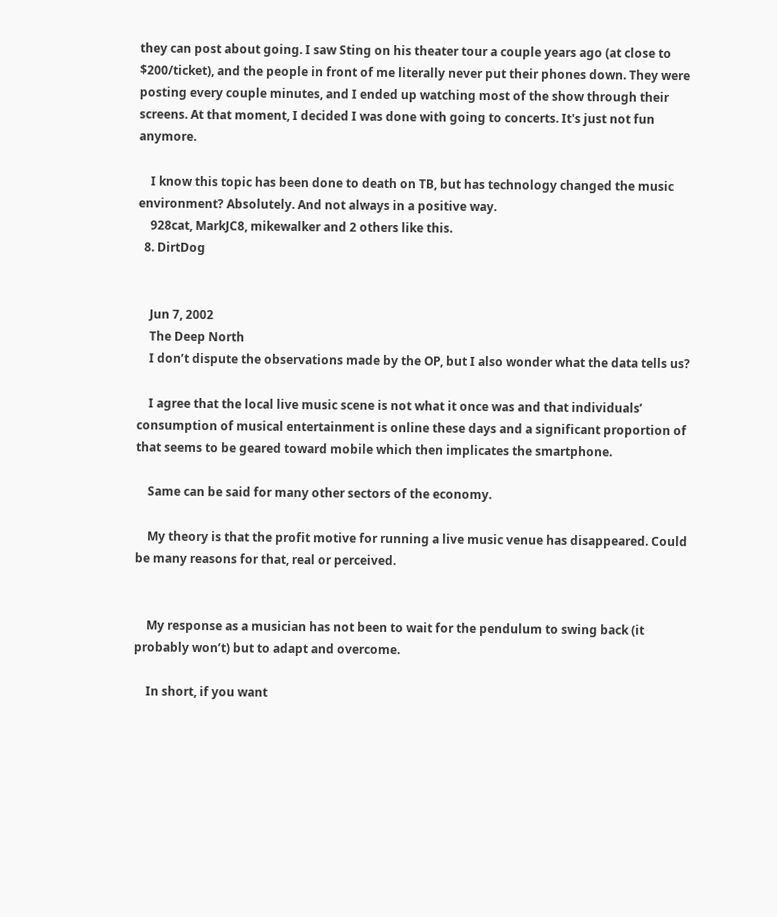they can post about going. I saw Sting on his theater tour a couple years ago (at close to $200/ticket), and the people in front of me literally never put their phones down. They were posting every couple minutes, and I ended up watching most of the show through their screens. At that moment, I decided I was done with going to concerts. It's just not fun anymore.

    I know this topic has been done to death on TB, but has technology changed the music environment? Absolutely. And not always in a positive way.
    928cat, MarkJC8, mikewalker and 2 others like this.
  8. DirtDog


    Jun 7, 2002
    The Deep North
    I don’t dispute the observations made by the OP, but I also wonder what the data tells us?

    I agree that the local live music scene is not what it once was and that individuals’ consumption of musical entertainment is online these days and a significant proportion of that seems to be geared toward mobile which then implicates the smartphone.

    Same can be said for many other sectors of the economy.

    My theory is that the profit motive for running a live music venue has disappeared. Could be many reasons for that, real or perceived.


    My response as a musician has not been to wait for the pendulum to swing back (it probably won’t) but to adapt and overcome.

    In short, if you want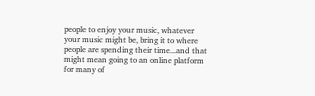people to enjoy your music, whatever your music might be, bring it to where people are spending their time...and that might mean going to an online platform for many of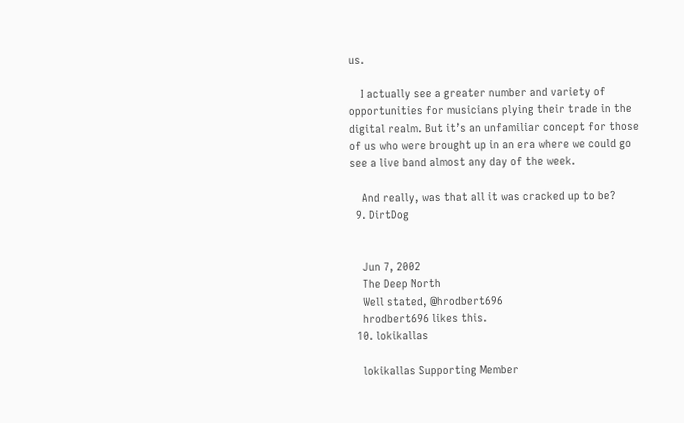us.

    I actually see a greater number and variety of opportunities for musicians plying their trade in the digital realm. But it’s an unfamiliar concept for those of us who were brought up in an era where we could go see a live band almost any day of the week.

    And really, was that all it was cracked up to be?
  9. DirtDog


    Jun 7, 2002
    The Deep North
    Well stated, @hrodbert696
    hrodbert696 likes this.
  10. lokikallas

    lokikallas Supporting Member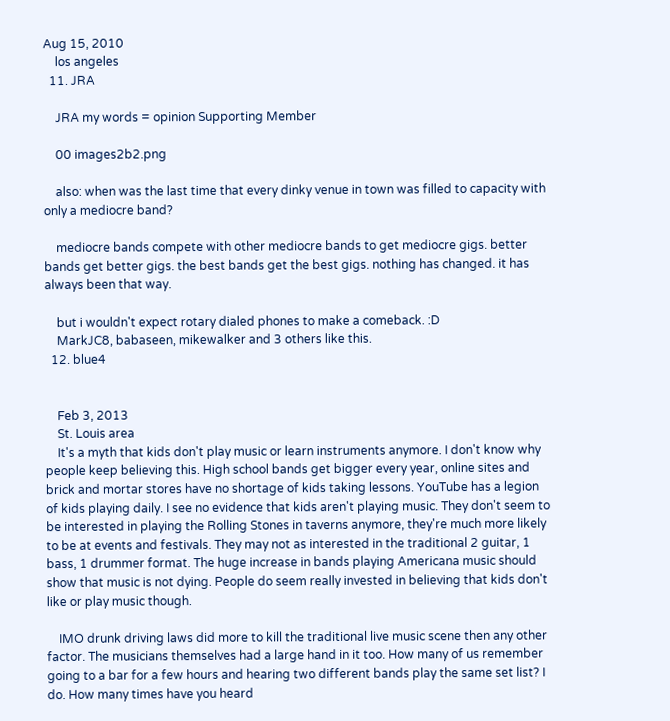Aug 15, 2010
    los angeles
  11. JRA

    JRA my words = opinion Supporting Member

    00 images2b2.png

    also: when was the last time that every dinky venue in town was filled to capacity with only a mediocre band?

    mediocre bands compete with other mediocre bands to get mediocre gigs. better bands get better gigs. the best bands get the best gigs. nothing has changed. it has always been that way.

    but i wouldn't expect rotary dialed phones to make a comeback. :D
    MarkJC8, babaseen, mikewalker and 3 others like this.
  12. blue4


    Feb 3, 2013
    St. Louis area
    It's a myth that kids don't play music or learn instruments anymore. I don't know why people keep believing this. High school bands get bigger every year, online sites and brick and mortar stores have no shortage of kids taking lessons. YouTube has a legion of kids playing daily. I see no evidence that kids aren't playing music. They don't seem to be interested in playing the Rolling Stones in taverns anymore, they're much more likely to be at events and festivals. They may not as interested in the traditional 2 guitar, 1 bass, 1 drummer format. The huge increase in bands playing Americana music should show that music is not dying. People do seem really invested in believing that kids don't like or play music though.

    IMO drunk driving laws did more to kill the traditional live music scene then any other factor. The musicians themselves had a large hand in it too. How many of us remember going to a bar for a few hours and hearing two different bands play the same set list? I do. How many times have you heard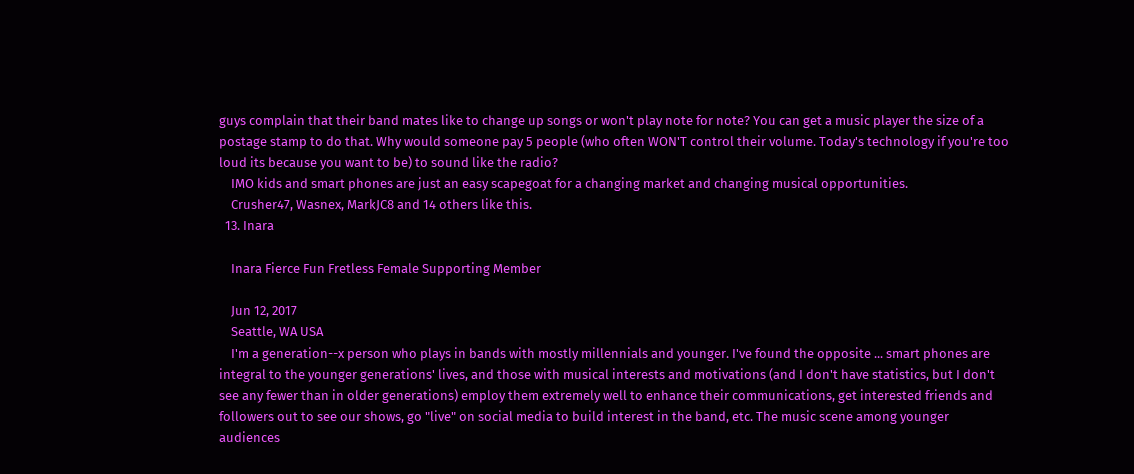guys complain that their band mates like to change up songs or won't play note for note? You can get a music player the size of a postage stamp to do that. Why would someone pay 5 people (who often WON'T control their volume. Today's technology if you're too loud its because you want to be) to sound like the radio?
    IMO kids and smart phones are just an easy scapegoat for a changing market and changing musical opportunities.
    Crusher47, Wasnex, MarkJC8 and 14 others like this.
  13. Inara

    Inara Fierce Fun Fretless Female Supporting Member

    Jun 12, 2017
    Seattle, WA USA
    I'm a generation--x person who plays in bands with mostly millennials and younger. I've found the opposite ... smart phones are integral to the younger generations' lives, and those with musical interests and motivations (and I don't have statistics, but I don't see any fewer than in older generations) employ them extremely well to enhance their communications, get interested friends and followers out to see our shows, go "live" on social media to build interest in the band, etc. The music scene among younger audiences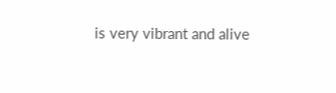is very vibrant and alive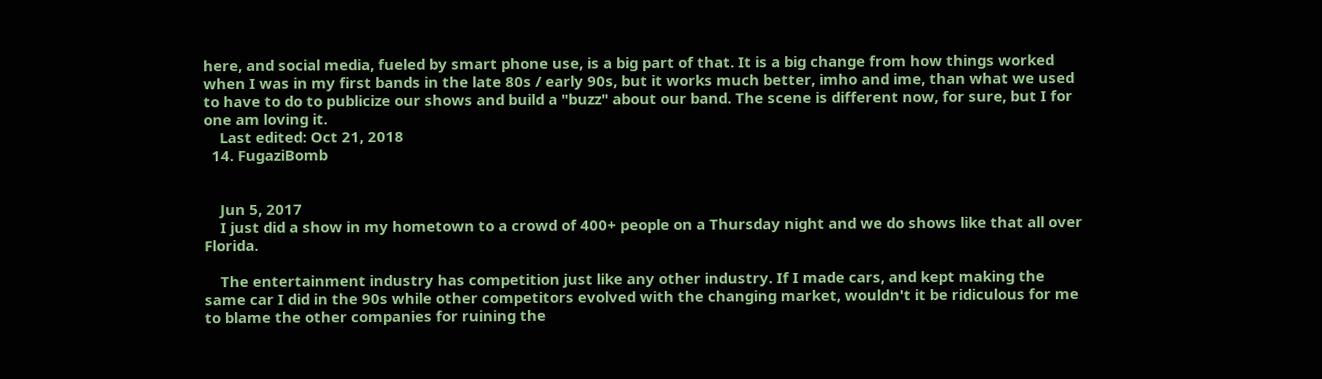here, and social media, fueled by smart phone use, is a big part of that. It is a big change from how things worked when I was in my first bands in the late 80s / early 90s, but it works much better, imho and ime, than what we used to have to do to publicize our shows and build a "buzz" about our band. The scene is different now, for sure, but I for one am loving it.
    Last edited: Oct 21, 2018
  14. FugaziBomb


    Jun 5, 2017
    I just did a show in my hometown to a crowd of 400+ people on a Thursday night and we do shows like that all over Florida.

    The entertainment industry has competition just like any other industry. If I made cars, and kept making the same car I did in the 90s while other competitors evolved with the changing market, wouldn't it be ridiculous for me to blame the other companies for ruining the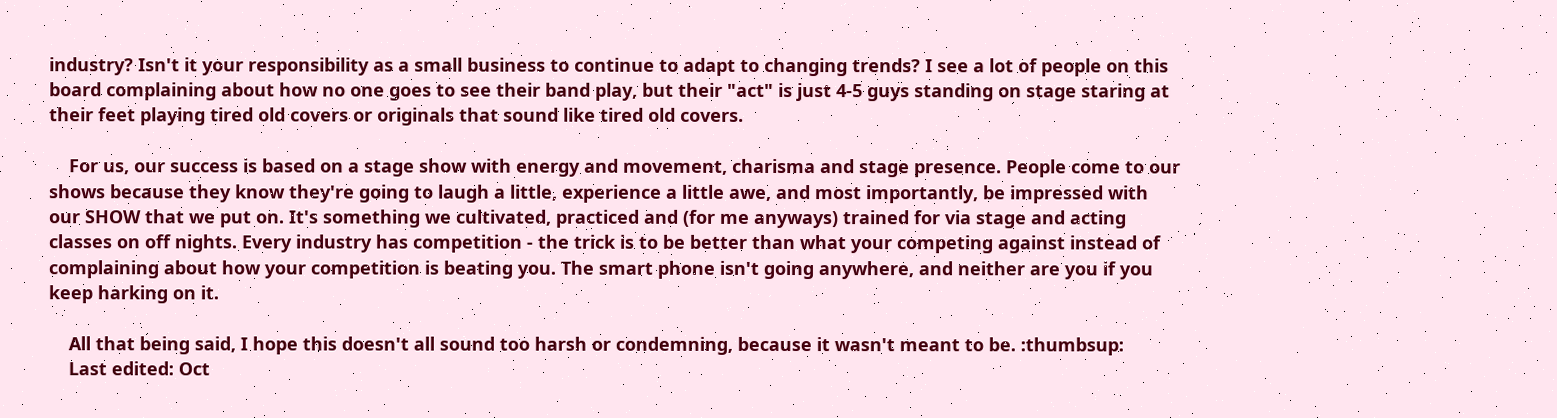industry? Isn't it your responsibility as a small business to continue to adapt to changing trends? I see a lot of people on this board complaining about how no one goes to see their band play, but their "act" is just 4-5 guys standing on stage staring at their feet playing tired old covers or originals that sound like tired old covers.

    For us, our success is based on a stage show with energy and movement, charisma and stage presence. People come to our shows because they know they're going to laugh a little, experience a little awe, and most importantly, be impressed with our SHOW that we put on. It's something we cultivated, practiced and (for me anyways) trained for via stage and acting classes on off nights. Every industry has competition - the trick is to be better than what your competing against instead of complaining about how your competition is beating you. The smart phone isn't going anywhere, and neither are you if you keep harking on it.

    All that being said, I hope this doesn't all sound too harsh or condemning, because it wasn't meant to be. :thumbsup:
    Last edited: Oct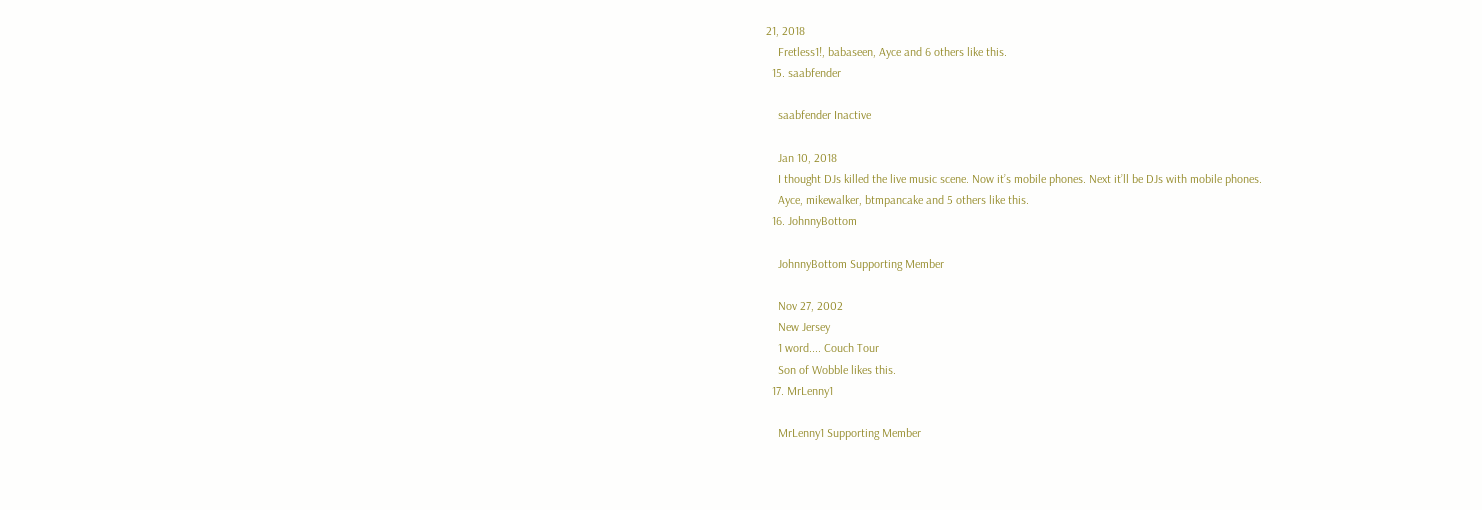21, 2018
    Fretless1!, babaseen, Ayce and 6 others like this.
  15. saabfender

    saabfender Inactive

    Jan 10, 2018
    I thought DJs killed the live music scene. Now it’s mobile phones. Next it’ll be DJs with mobile phones.
    Ayce, mikewalker, btmpancake and 5 others like this.
  16. JohnnyBottom

    JohnnyBottom Supporting Member

    Nov 27, 2002
    New Jersey
    1 word.... Couch Tour
    Son of Wobble likes this.
  17. MrLenny1

    MrLenny1 Supporting Member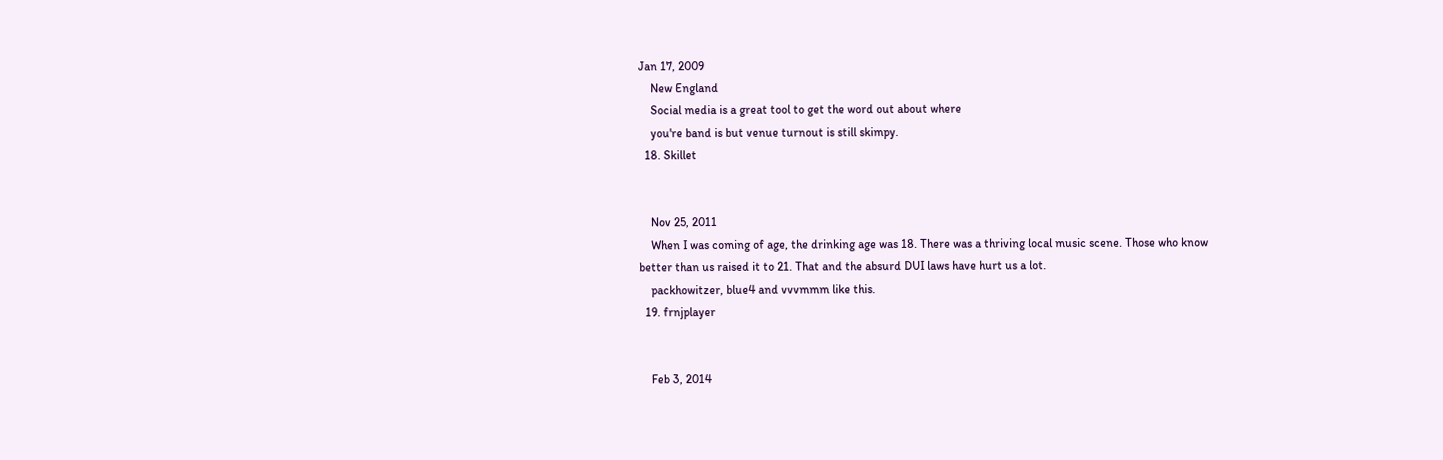Jan 17, 2009
    New England
    Social media is a great tool to get the word out about where
    you're band is but venue turnout is still skimpy.
  18. Skillet


    Nov 25, 2011
    When I was coming of age, the drinking age was 18. There was a thriving local music scene. Those who know better than us raised it to 21. That and the absurd DUI laws have hurt us a lot.
    packhowitzer, blue4 and vvvmmm like this.
  19. frnjplayer


    Feb 3, 2014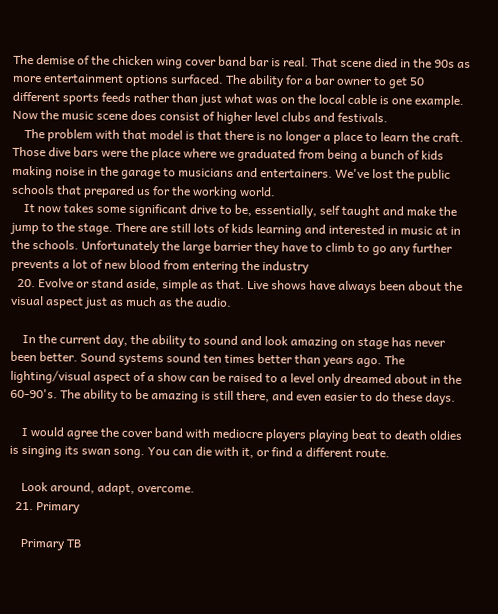The demise of the chicken wing cover band bar is real. That scene died in the 90s as more entertainment options surfaced. The ability for a bar owner to get 50 different sports feeds rather than just what was on the local cable is one example. Now the music scene does consist of higher level clubs and festivals.
    The problem with that model is that there is no longer a place to learn the craft. Those dive bars were the place where we graduated from being a bunch of kids making noise in the garage to musicians and entertainers. We've lost the public schools that prepared us for the working world.
    It now takes some significant drive to be, essentially, self taught and make the jump to the stage. There are still lots of kids learning and interested in music at in the schools. Unfortunately the large barrier they have to climb to go any further prevents a lot of new blood from entering the industry
  20. Evolve or stand aside, simple as that. Live shows have always been about the visual aspect just as much as the audio.

    In the current day, the ability to sound and look amazing on stage has never been better. Sound systems sound ten times better than years ago. The lighting/visual aspect of a show can be raised to a level only dreamed about in the 60-90's. The ability to be amazing is still there, and even easier to do these days.

    I would agree the cover band with mediocre players playing beat to death oldies is singing its swan song. You can die with it, or find a different route.

    Look around, adapt, overcome.
  21. Primary

    Primary TB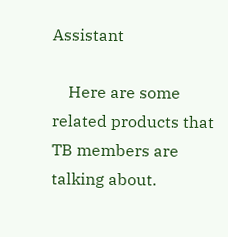Assistant

    Here are some related products that TB members are talking about.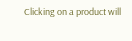Clicking on a product will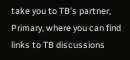take you to TB’s partner, Primary, where you can find links to TB discussions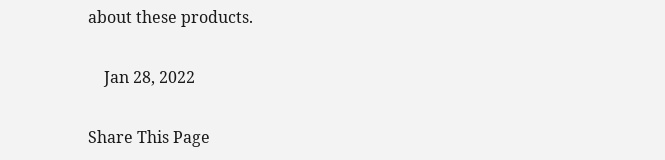about these products.

    Jan 28, 2022

Share This Page